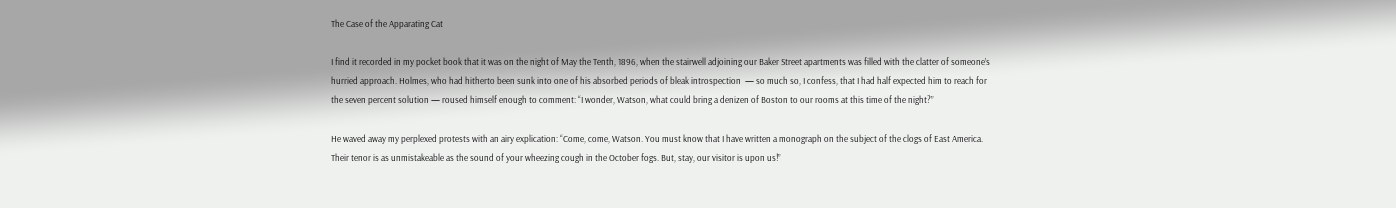The Case of the Apparating Cat

I find it recorded in my pocket book that it was on the night of May the Tenth, 1896, when the stairwell adjoining our Baker Street apartments was filled with the clatter of someone’s hurried approach. Holmes, who had hitherto been sunk into one of his absorbed periods of bleak introspection  — so much so, I confess, that I had half expected him to reach for the seven percent solution — roused himself enough to comment: “I wonder, Watson, what could bring a denizen of Boston to our rooms at this time of the night?”

He waved away my perplexed protests with an airy explication: “Come, come, Watson. You must know that I have written a monograph on the subject of the clogs of East America. Their tenor is as unmistakeable as the sound of your wheezing cough in the October fogs. But, stay, our visitor is upon us!”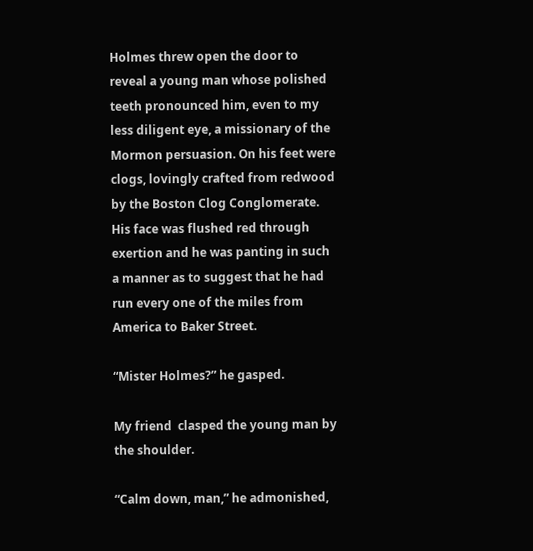Holmes threw open the door to reveal a young man whose polished teeth pronounced him, even to my less diligent eye, a missionary of the Mormon persuasion. On his feet were clogs, lovingly crafted from redwood by the Boston Clog Conglomerate. His face was flushed red through exertion and he was panting in such a manner as to suggest that he had run every one of the miles from America to Baker Street.

“Mister Holmes?” he gasped.

My friend  clasped the young man by the shoulder.

“Calm down, man,” he admonished,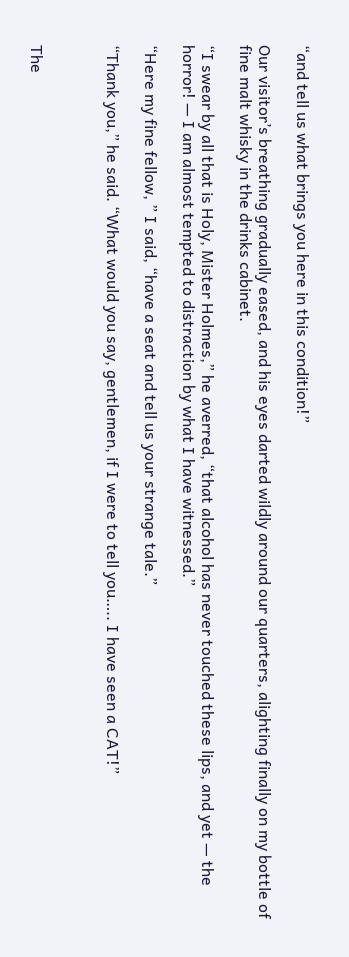“and tell us what brings you here in this condition!”

Our visitor’s breathing gradually eased, and his eyes darted wildly around our quarters, alighting finally on my bottle of fine malt whisky in the drinks cabinet.

“I swear by all that is Holy, Mister Holmes,” he averred, “that alcohol has never touched these lips, and yet — the horror! — I am almost tempted to distraction by what I have witnessed.”

“Here my fine fellow, ” I said, “have a seat and tell us your strange tale.”

“Thank you,” he said. “What would you say, gentlemen, if I were to tell you….. I have seen a CAT!”



The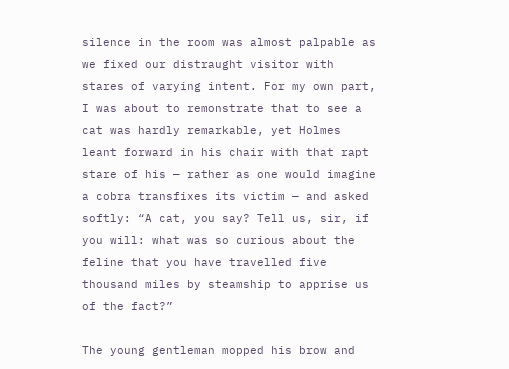silence in the room was almost palpable as we fixed our distraught visitor with stares of varying intent. For my own part, I was about to remonstrate that to see a cat was hardly remarkable, yet Holmes leant forward in his chair with that rapt stare of his — rather as one would imagine a cobra transfixes its victim — and asked softly: “A cat, you say? Tell us, sir, if you will: what was so curious about the feline that you have travelled five thousand miles by steamship to apprise us of the fact?”

The young gentleman mopped his brow and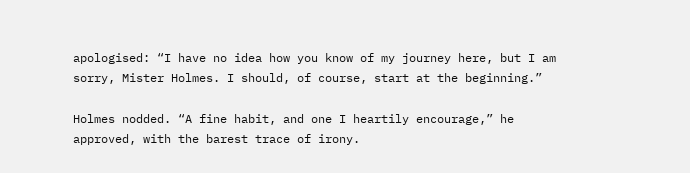apologised: “I have no idea how you know of my journey here, but I am sorry, Mister Holmes. I should, of course, start at the beginning.”

Holmes nodded. “A fine habit, and one I heartily encourage,” he approved, with the barest trace of irony.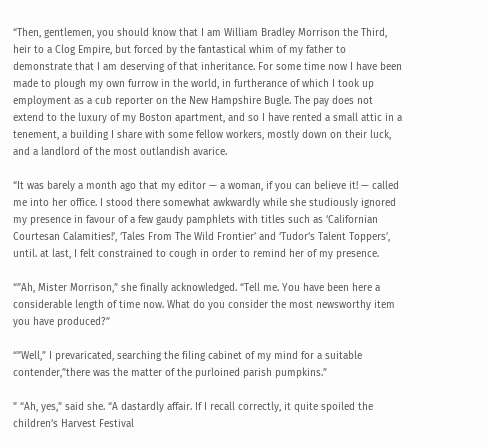“Then, gentlemen, you should know that I am William Bradley Morrison the Third, heir to a Clog Empire, but forced by the fantastical whim of my father to demonstrate that I am deserving of that inheritance. For some time now I have been made to plough my own furrow in the world, in furtherance of which I took up employment as a cub reporter on the New Hampshire Bugle. The pay does not extend to the luxury of my Boston apartment, and so I have rented a small attic in a tenement, a building I share with some fellow workers, mostly down on their luck, and a landlord of the most outlandish avarice.

“It was barely a month ago that my editor — a woman, if you can believe it! — called me into her office. I stood there somewhat awkwardly while she studiously ignored my presence in favour of a few gaudy pamphlets with titles such as ‘Californian Courtesan Calamities!’, ‘Tales From The Wild Frontier’ and ‘Tudor’s Talent Toppers’, until. at last, I felt constrained to cough in order to remind her of my presence.

“”Ah, Mister Morrison,” she finally acknowledged. “Tell me. You have been here a considerable length of time now. What do you consider the most newsworthy item you have produced?”

“”Well,” I prevaricated, searching the filing cabinet of my mind for a suitable contender,”there was the matter of the purloined parish pumpkins.”

” “Ah, yes,” said she. “A dastardly affair. If I recall correctly, it quite spoiled the children’s Harvest Festival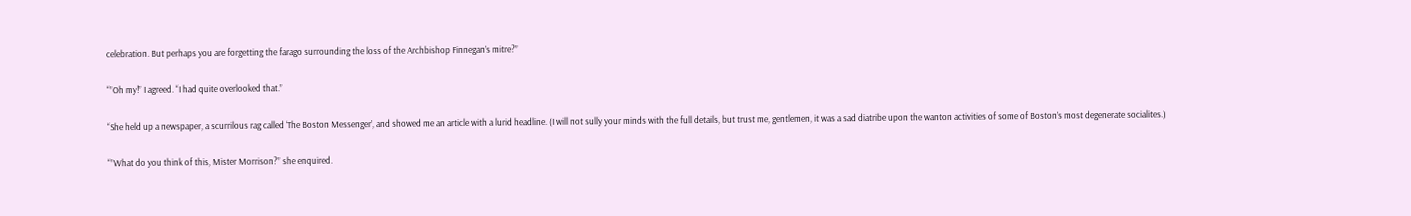celebration. But perhaps you are forgetting the farago surrounding the loss of the Archbishop Finnegan’s mitre?”

“”Oh my!” I agreed. “I had quite overlooked that.”

“She held up a newspaper, a scurrilous rag called ‘The Boston Messenger’, and showed me an article with a lurid headline. (I will not sully your minds with the full details, but trust me, gentlemen, it was a sad diatribe upon the wanton activities of some of Boston’s most degenerate socialites.)

“”What do you think of this, Mister Morrison?” she enquired.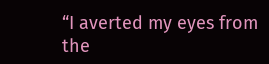“I averted my eyes from the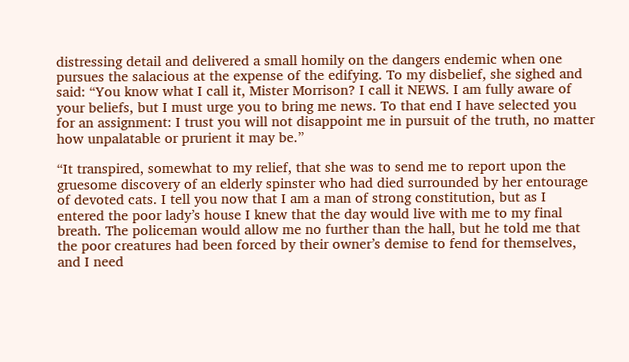distressing detail and delivered a small homily on the dangers endemic when one pursues the salacious at the expense of the edifying. To my disbelief, she sighed and said: “You know what I call it, Mister Morrison? I call it NEWS. I am fully aware of your beliefs, but I must urge you to bring me news. To that end I have selected you for an assignment: I trust you will not disappoint me in pursuit of the truth, no matter how unpalatable or prurient it may be.”

“It transpired, somewhat to my relief, that she was to send me to report upon the gruesome discovery of an elderly spinster who had died surrounded by her entourage of devoted cats. I tell you now that I am a man of strong constitution, but as I entered the poor lady’s house I knew that the day would live with me to my final breath. The policeman would allow me no further than the hall, but he told me that the poor creatures had been forced by their owner’s demise to fend for themselves, and I need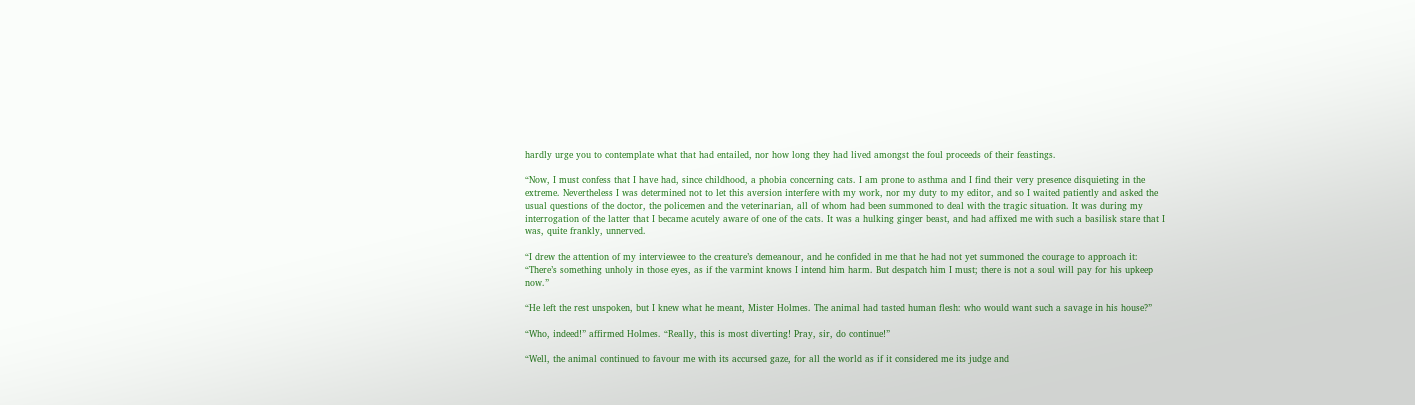hardly urge you to contemplate what that had entailed, nor how long they had lived amongst the foul proceeds of their feastings.

“Now, I must confess that I have had, since childhood, a phobia concerning cats. I am prone to asthma and I find their very presence disquieting in the extreme. Nevertheless I was determined not to let this aversion interfere with my work, nor my duty to my editor, and so I waited patiently and asked the usual questions of the doctor, the policemen and the veterinarian, all of whom had been summoned to deal with the tragic situation. It was during my interrogation of the latter that I became acutely aware of one of the cats. It was a hulking ginger beast, and had affixed me with such a basilisk stare that I was, quite frankly, unnerved.

“I drew the attention of my interviewee to the creature’s demeanour, and he confided in me that he had not yet summoned the courage to approach it: “There’s something unholy in those eyes, as if the varmint knows I intend him harm. But despatch him I must; there is not a soul will pay for his upkeep now.”

“He left the rest unspoken, but I knew what he meant, Mister Holmes. The animal had tasted human flesh: who would want such a savage in his house?”

“Who, indeed!” affirmed Holmes. “Really, this is most diverting! Pray, sir, do continue!”

“Well, the animal continued to favour me with its accursed gaze, for all the world as if it considered me its judge and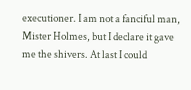executioner. I am not a fanciful man, Mister Holmes, but I declare it gave me the shivers. At last I could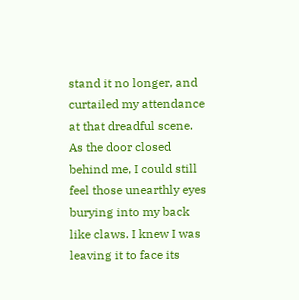stand it no longer, and curtailed my attendance at that dreadful scene. As the door closed behind me, I could still feel those unearthly eyes burying into my back like claws. I knew I was leaving it to face its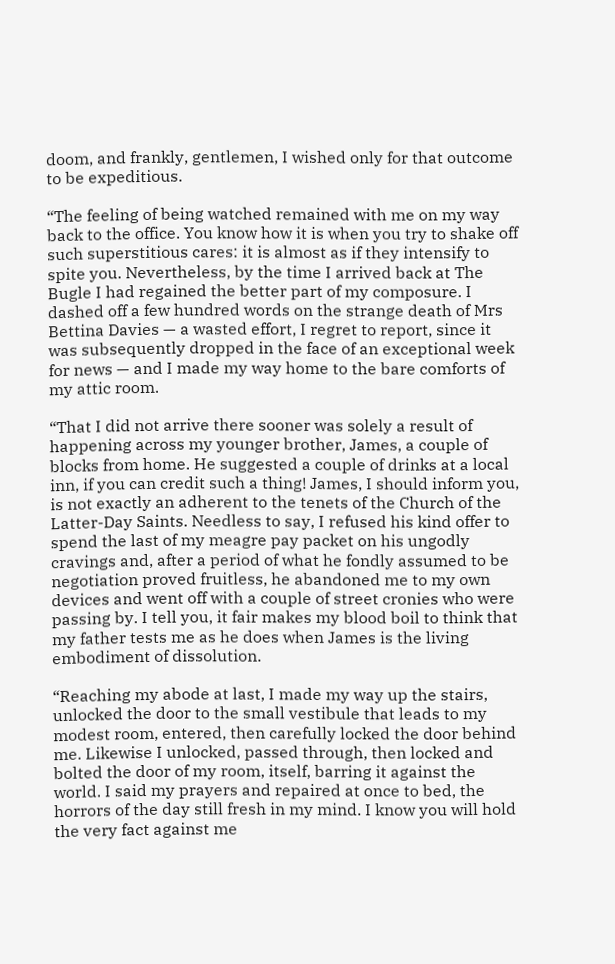doom, and frankly, gentlemen, I wished only for that outcome to be expeditious.

“The feeling of being watched remained with me on my way back to the office. You know how it is when you try to shake off such superstitious cares: it is almost as if they intensify to spite you. Nevertheless, by the time I arrived back at The Bugle I had regained the better part of my composure. I dashed off a few hundred words on the strange death of Mrs Bettina Davies — a wasted effort, I regret to report, since it was subsequently dropped in the face of an exceptional week for news — and I made my way home to the bare comforts of my attic room.

“That I did not arrive there sooner was solely a result of happening across my younger brother, James, a couple of blocks from home. He suggested a couple of drinks at a local inn, if you can credit such a thing! James, I should inform you, is not exactly an adherent to the tenets of the Church of the Latter-Day Saints. Needless to say, I refused his kind offer to spend the last of my meagre pay packet on his ungodly cravings and, after a period of what he fondly assumed to be negotiation proved fruitless, he abandoned me to my own devices and went off with a couple of street cronies who were passing by. I tell you, it fair makes my blood boil to think that my father tests me as he does when James is the living embodiment of dissolution.

“Reaching my abode at last, I made my way up the stairs, unlocked the door to the small vestibule that leads to my modest room, entered, then carefully locked the door behind me. Likewise I unlocked, passed through, then locked and bolted the door of my room, itself, barring it against the world. I said my prayers and repaired at once to bed, the horrors of the day still fresh in my mind. I know you will hold the very fact against me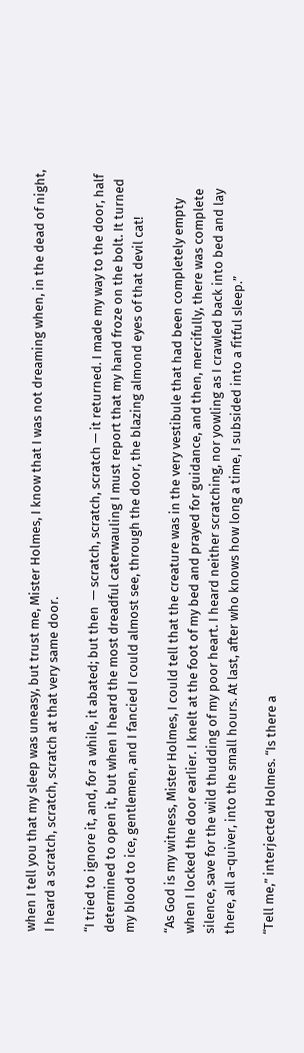when I tell you that my sleep was uneasy, but trust me, Mister Holmes, I know that I was not dreaming when, in the dead of night, I heard a scratch, scratch, scratch at that very same door.

“I tried to ignore it, and, for a while, it abated; but then  — scratch, scratch, scratch — it returned. I made my way to the door, half determined to open it, but when I heard the most dreadful caterwauling I must report that my hand froze on the bolt. It turned my blood to ice, gentlemen, and I fancied I could almost see, through the door, the blazing almond eyes of that devil cat!

“As God is my witness, Mister Holmes, I could tell that the creature was in the very vestibule that had been completely empty when I locked the door earlier. I knelt at the foot of my bed and prayed for guidance, and then, mercifully, there was complete silence, save for the wild thudding of my poor heart. I heard neither scratching, nor yowling as I crawled back into bed and lay there, all a-quiver, into the small hours. At last, after who knows how long a time, I subsided into a fitful sleep.”

“Tell me,” interjected Holmes. “Is there a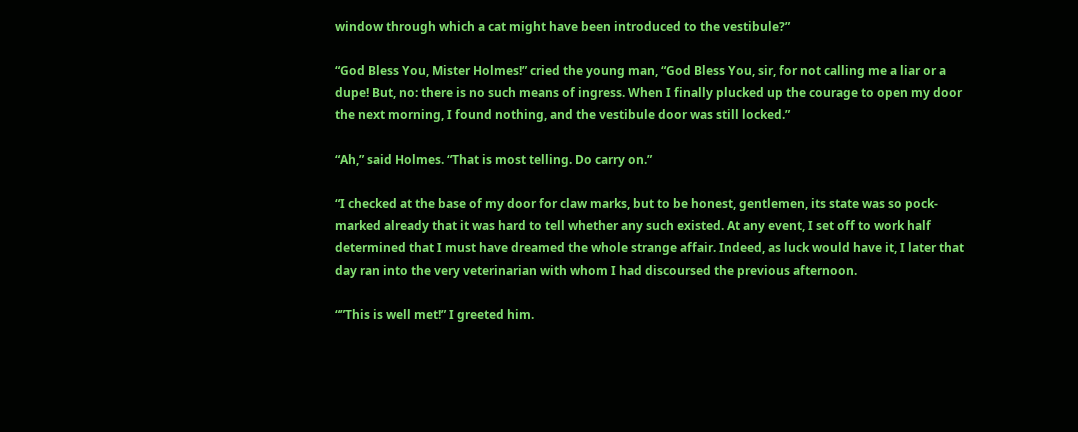window through which a cat might have been introduced to the vestibule?”

“God Bless You, Mister Holmes!” cried the young man, “God Bless You, sir, for not calling me a liar or a dupe! But, no: there is no such means of ingress. When I finally plucked up the courage to open my door the next morning, I found nothing, and the vestibule door was still locked.”

“Ah,” said Holmes. “That is most telling. Do carry on.”

“I checked at the base of my door for claw marks, but to be honest, gentlemen, its state was so pock-marked already that it was hard to tell whether any such existed. At any event, I set off to work half determined that I must have dreamed the whole strange affair. Indeed, as luck would have it, I later that day ran into the very veterinarian with whom I had discoursed the previous afternoon.

“”This is well met!” I greeted him.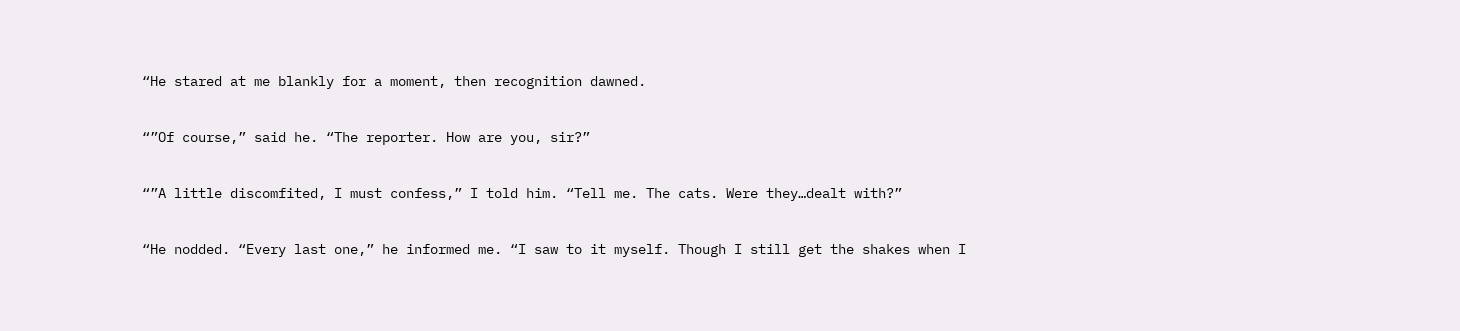“He stared at me blankly for a moment, then recognition dawned.

“”Of course,” said he. “The reporter. How are you, sir?”

“”A little discomfited, I must confess,” I told him. “Tell me. The cats. Were they…dealt with?”

“He nodded. “Every last one,” he informed me. “I saw to it myself. Though I still get the shakes when I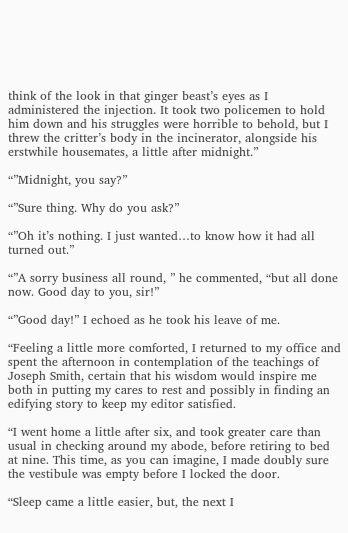think of the look in that ginger beast’s eyes as I administered the injection. It took two policemen to hold him down and his struggles were horrible to behold, but I threw the critter’s body in the incinerator, alongside his erstwhile housemates, a little after midnight.”

“”Midnight, you say?”

“”Sure thing. Why do you ask?”

“”Oh it’s nothing. I just wanted…to know how it had all turned out.”

“”A sorry business all round, ” he commented, “but all done now. Good day to you, sir!”

“”Good day!” I echoed as he took his leave of me.

“Feeling a little more comforted, I returned to my office and spent the afternoon in contemplation of the teachings of Joseph Smith, certain that his wisdom would inspire me both in putting my cares to rest and possibly in finding an edifying story to keep my editor satisfied.

“I went home a little after six, and took greater care than usual in checking around my abode, before retiring to bed at nine. This time, as you can imagine, I made doubly sure the vestibule was empty before I locked the door.

“Sleep came a little easier, but, the next I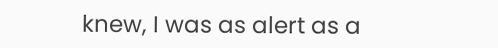knew, I was as alert as a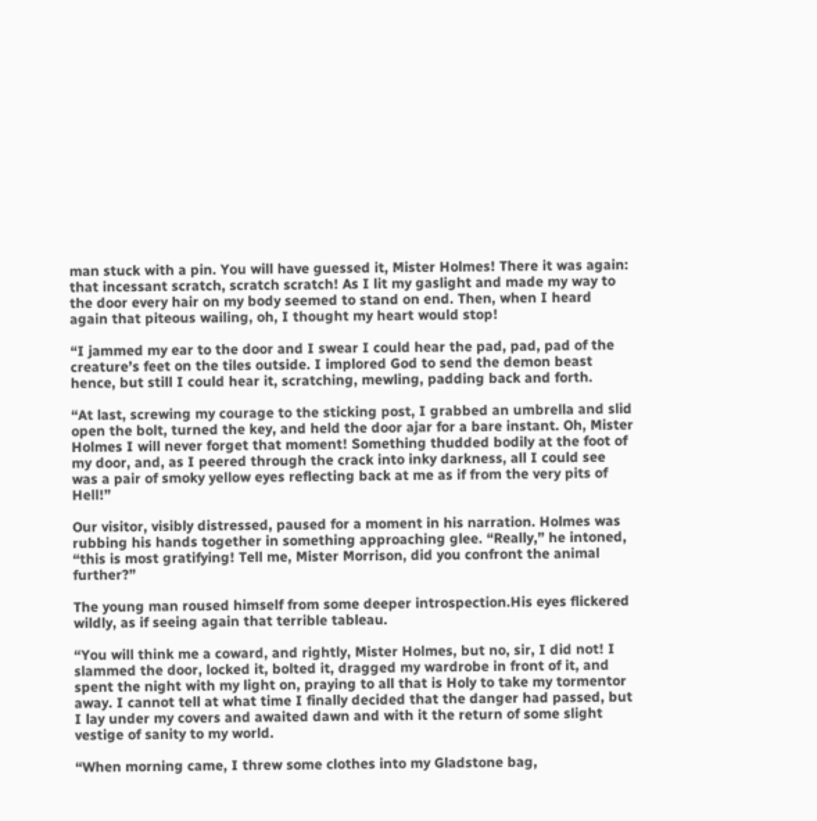man stuck with a pin. You will have guessed it, Mister Holmes! There it was again: that incessant scratch, scratch scratch! As I lit my gaslight and made my way to the door every hair on my body seemed to stand on end. Then, when I heard again that piteous wailing, oh, I thought my heart would stop!

“I jammed my ear to the door and I swear I could hear the pad, pad, pad of the creature’s feet on the tiles outside. I implored God to send the demon beast hence, but still I could hear it, scratching, mewling, padding back and forth.

“At last, screwing my courage to the sticking post, I grabbed an umbrella and slid open the bolt, turned the key, and held the door ajar for a bare instant. Oh, Mister Holmes I will never forget that moment! Something thudded bodily at the foot of my door, and, as I peered through the crack into inky darkness, all I could see was a pair of smoky yellow eyes reflecting back at me as if from the very pits of Hell!”

Our visitor, visibly distressed, paused for a moment in his narration. Holmes was rubbing his hands together in something approaching glee. “Really,” he intoned, “this is most gratifying! Tell me, Mister Morrison, did you confront the animal further?”

The young man roused himself from some deeper introspection.His eyes flickered wildly, as if seeing again that terrible tableau.

“You will think me a coward, and rightly, Mister Holmes, but no, sir, I did not! I slammed the door, locked it, bolted it, dragged my wardrobe in front of it, and spent the night with my light on, praying to all that is Holy to take my tormentor away. I cannot tell at what time I finally decided that the danger had passed, but I lay under my covers and awaited dawn and with it the return of some slight vestige of sanity to my world.

“When morning came, I threw some clothes into my Gladstone bag,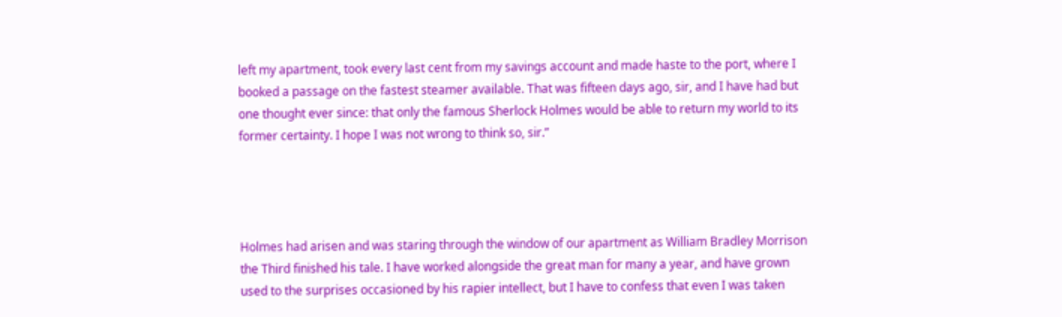left my apartment, took every last cent from my savings account and made haste to the port, where I booked a passage on the fastest steamer available. That was fifteen days ago, sir, and I have had but one thought ever since: that only the famous Sherlock Holmes would be able to return my world to its former certainty. I hope I was not wrong to think so, sir.”




Holmes had arisen and was staring through the window of our apartment as William Bradley Morrison the Third finished his tale. I have worked alongside the great man for many a year, and have grown used to the surprises occasioned by his rapier intellect, but I have to confess that even I was taken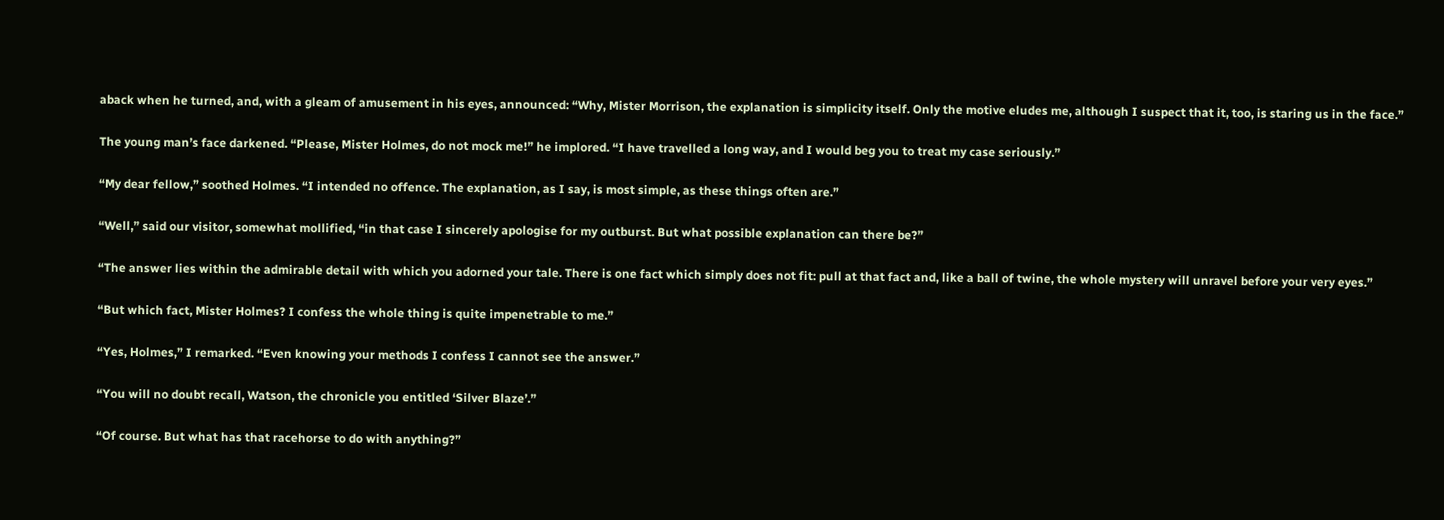aback when he turned, and, with a gleam of amusement in his eyes, announced: “Why, Mister Morrison, the explanation is simplicity itself. Only the motive eludes me, although I suspect that it, too, is staring us in the face.”

The young man’s face darkened. “Please, Mister Holmes, do not mock me!” he implored. “I have travelled a long way, and I would beg you to treat my case seriously.”

“My dear fellow,” soothed Holmes. “I intended no offence. The explanation, as I say, is most simple, as these things often are.”

“Well,” said our visitor, somewhat mollified, “in that case I sincerely apologise for my outburst. But what possible explanation can there be?”

“The answer lies within the admirable detail with which you adorned your tale. There is one fact which simply does not fit: pull at that fact and, like a ball of twine, the whole mystery will unravel before your very eyes.”

“But which fact, Mister Holmes? I confess the whole thing is quite impenetrable to me.”

“Yes, Holmes,” I remarked. “Even knowing your methods I confess I cannot see the answer.”

“You will no doubt recall, Watson, the chronicle you entitled ‘Silver Blaze’.”

“Of course. But what has that racehorse to do with anything?”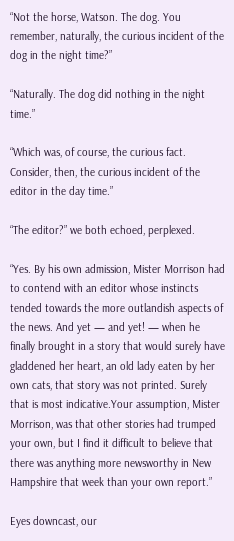“Not the horse, Watson. The dog. You remember, naturally, the curious incident of the dog in the night time?”

“Naturally. The dog did nothing in the night time.”

“Which was, of course, the curious fact. Consider, then, the curious incident of the editor in the day time.”

“The editor?” we both echoed, perplexed.

“Yes. By his own admission, Mister Morrison had to contend with an editor whose instincts tended towards the more outlandish aspects of the news. And yet — and yet! — when he finally brought in a story that would surely have gladdened her heart, an old lady eaten by her own cats, that story was not printed. Surely that is most indicative.Your assumption, Mister Morrison, was that other stories had trumped your own, but I find it difficult to believe that there was anything more newsworthy in New Hampshire that week than your own report.”

Eyes downcast, our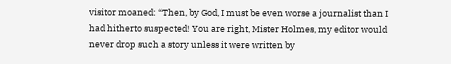visitor moaned: “Then, by God, I must be even worse a journalist than I had hitherto suspected! You are right, Mister Holmes, my editor would never drop such a story unless it were written by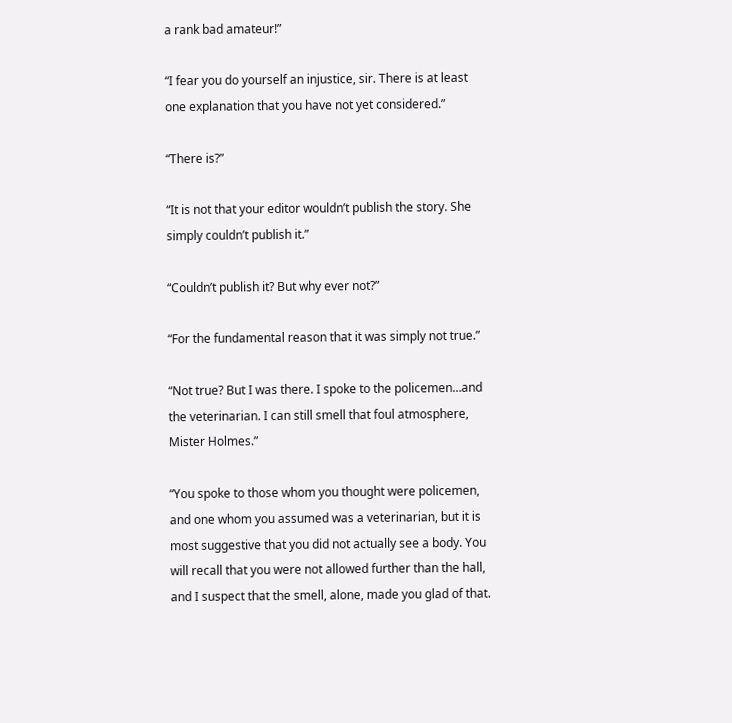a rank bad amateur!”

“I fear you do yourself an injustice, sir. There is at least one explanation that you have not yet considered.”

“There is?”

“It is not that your editor wouldn’t publish the story. She simply couldn’t publish it.”

“Couldn’t publish it? But why ever not?”

“For the fundamental reason that it was simply not true.”

“Not true? But I was there. I spoke to the policemen…and the veterinarian. I can still smell that foul atmosphere, Mister Holmes.”

“You spoke to those whom you thought were policemen, and one whom you assumed was a veterinarian, but it is most suggestive that you did not actually see a body. You will recall that you were not allowed further than the hall, and I suspect that the smell, alone, made you glad of that.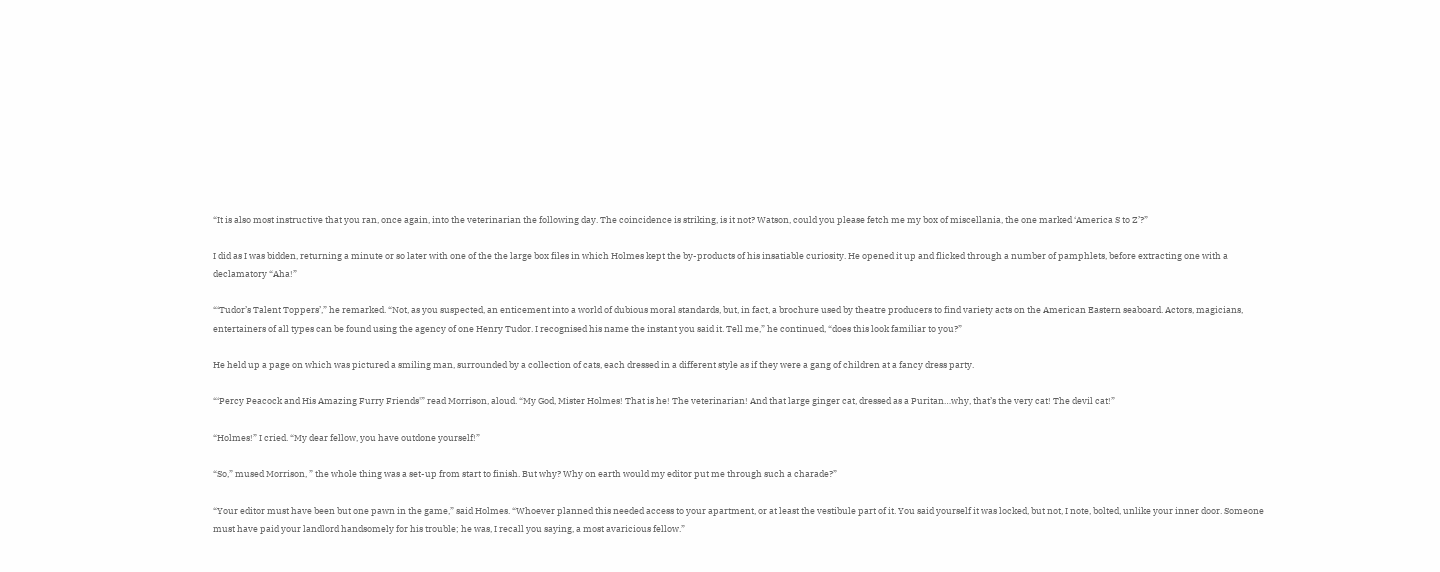“It is also most instructive that you ran, once again, into the veterinarian the following day. The coincidence is striking, is it not? Watson, could you please fetch me my box of miscellania, the one marked ‘America S to Z’?”

I did as I was bidden, returning a minute or so later with one of the the large box files in which Holmes kept the by-products of his insatiable curiosity. He opened it up and flicked through a number of pamphlets, before extracting one with a declamatory “Aha!”

“‘Tudor’s Talent Toppers’,” he remarked. “Not, as you suspected, an enticement into a world of dubious moral standards, but, in fact, a brochure used by theatre producers to find variety acts on the American Eastern seaboard. Actors, magicians, entertainers of all types can be found using the agency of one Henry Tudor. I recognised his name the instant you said it. Tell me,” he continued, “does this look familiar to you?”

He held up a page on which was pictured a smiling man, surrounded by a collection of cats, each dressed in a different style as if they were a gang of children at a fancy dress party.

“‘Percy Peacock and His Amazing Furry Friends'” read Morrison, aloud. “My God, Mister Holmes! That is he! The veterinarian! And that large ginger cat, dressed as a Puritan…why, that’s the very cat! The devil cat!”

“Holmes!” I cried. “My dear fellow, you have outdone yourself!”

“So,” mused Morrison, ” the whole thing was a set-up from start to finish. But why? Why on earth would my editor put me through such a charade?”

“Your editor must have been but one pawn in the game,” said Holmes. “Whoever planned this needed access to your apartment, or at least the vestibule part of it. You said yourself it was locked, but not, I note, bolted, unlike your inner door. Someone must have paid your landlord handsomely for his trouble; he was, I recall you saying, a most avaricious fellow.”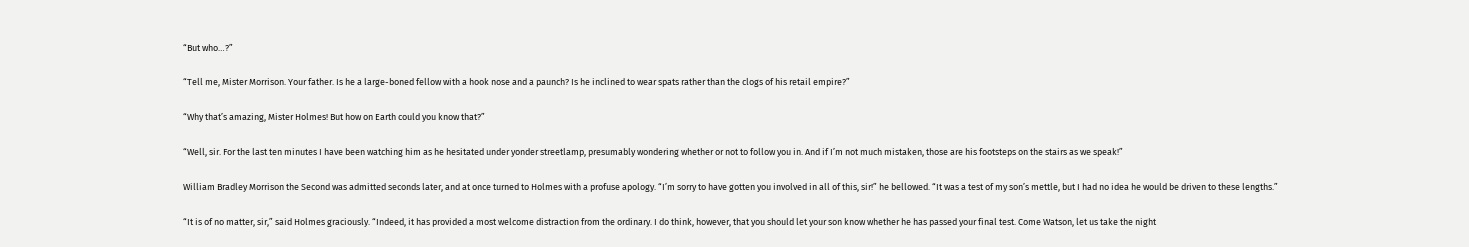“But who…?”

“Tell me, Mister Morrison. Your father. Is he a large-boned fellow with a hook nose and a paunch? Is he inclined to wear spats rather than the clogs of his retail empire?”

“Why that’s amazing, Mister Holmes! But how on Earth could you know that?”

“Well, sir. For the last ten minutes I have been watching him as he hesitated under yonder streetlamp, presumably wondering whether or not to follow you in. And if I’m not much mistaken, those are his footsteps on the stairs as we speak!”

William Bradley Morrison the Second was admitted seconds later, and at once turned to Holmes with a profuse apology. “I’m sorry to have gotten you involved in all of this, sir!” he bellowed. “It was a test of my son’s mettle, but I had no idea he would be driven to these lengths.”

“It is of no matter, sir,” said Holmes graciously. “Indeed, it has provided a most welcome distraction from the ordinary. I do think, however, that you should let your son know whether he has passed your final test. Come Watson, let us take the night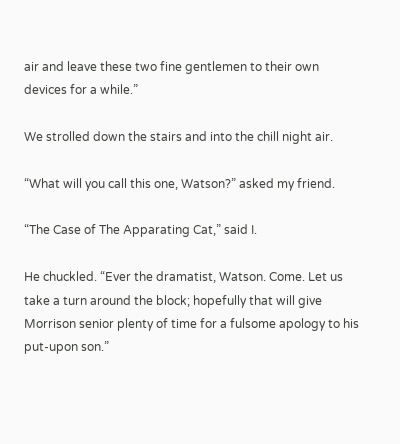air and leave these two fine gentlemen to their own devices for a while.”

We strolled down the stairs and into the chill night air.

“What will you call this one, Watson?” asked my friend.

“The Case of The Apparating Cat,” said I.

He chuckled. “Ever the dramatist, Watson. Come. Let us take a turn around the block; hopefully that will give Morrison senior plenty of time for a fulsome apology to his put-upon son.”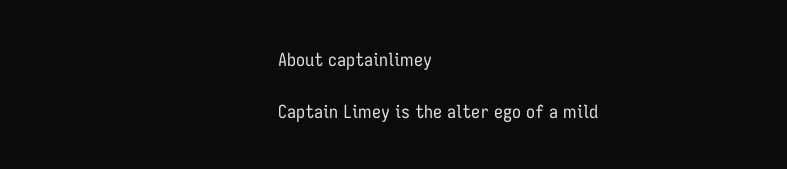About captainlimey

Captain Limey is the alter ego of a mild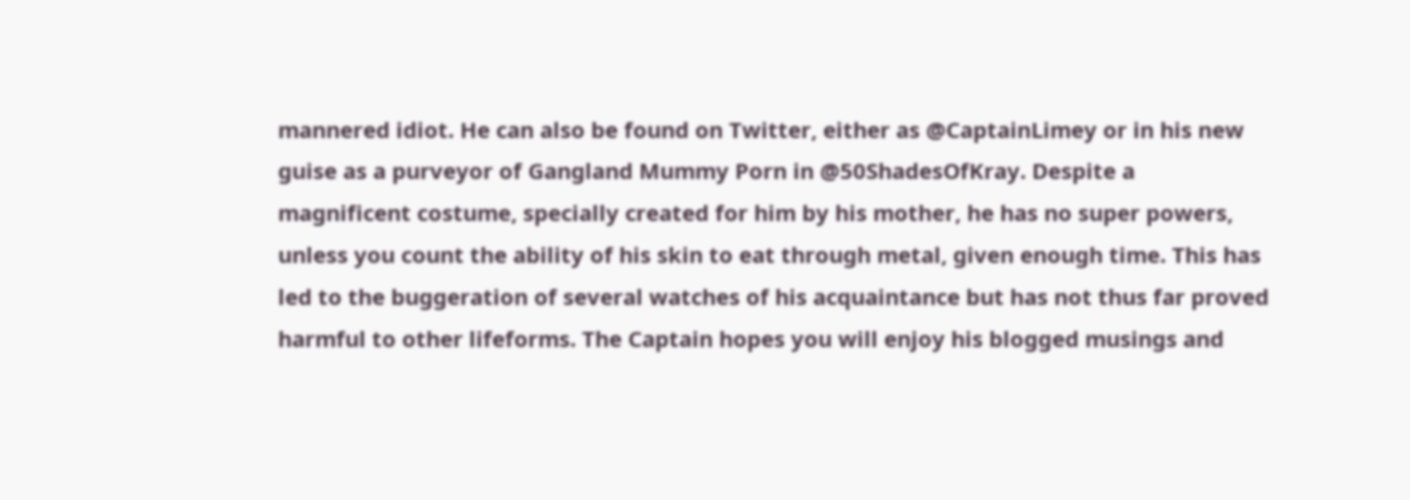mannered idiot. He can also be found on Twitter, either as @CaptainLimey or in his new guise as a purveyor of Gangland Mummy Porn in @50ShadesOfKray. Despite a magnificent costume, specially created for him by his mother, he has no super powers, unless you count the ability of his skin to eat through metal, given enough time. This has led to the buggeration of several watches of his acquaintance but has not thus far proved harmful to other lifeforms. The Captain hopes you will enjoy his blogged musings and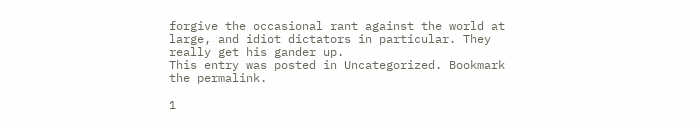forgive the occasional rant against the world at large, and idiot dictators in particular. They really get his gander up.
This entry was posted in Uncategorized. Bookmark the permalink.

1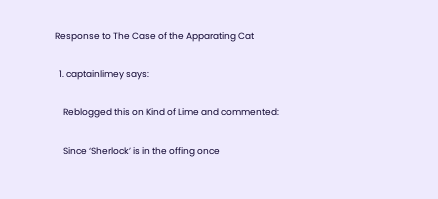Response to The Case of the Apparating Cat

  1. captainlimey says:

    Reblogged this on Kind of Lime and commented:

    Since ‘Sherlock’ is in the offing once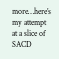more…here’s my attempt at a slice of SACD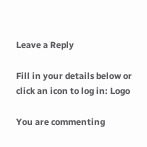Leave a Reply

Fill in your details below or click an icon to log in: Logo

You are commenting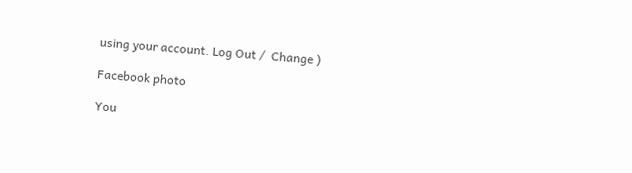using your account. Log Out /  Change )

Facebook photo

You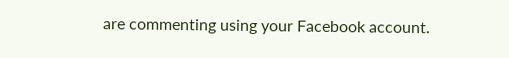are commenting using your Facebook account.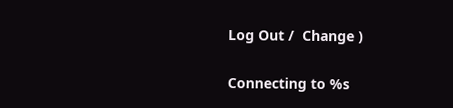Log Out /  Change )

Connecting to %s